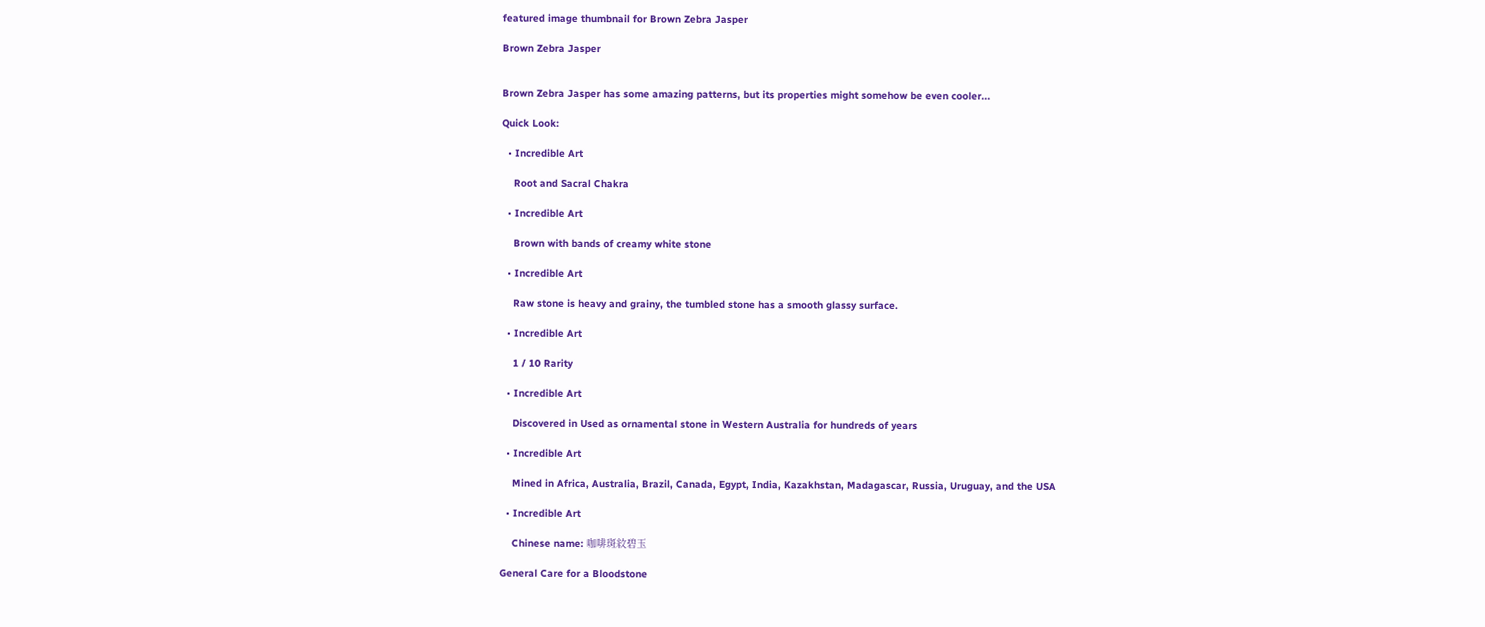featured image thumbnail for Brown Zebra Jasper

Brown Zebra Jasper


Brown Zebra Jasper has some amazing patterns, but its properties might somehow be even cooler...

Quick Look:

  • Incredible Art

    Root and Sacral Chakra

  • Incredible Art

    Brown with bands of creamy white stone

  • Incredible Art

    Raw stone is heavy and grainy, the tumbled stone has a smooth glassy surface.

  • Incredible Art

    1 / 10 Rarity

  • Incredible Art

    Discovered in Used as ornamental stone in Western Australia for hundreds of years

  • Incredible Art

    Mined in Africa, Australia, Brazil, Canada, Egypt, India, Kazakhstan, Madagascar, Russia, Uruguay, and the USA

  • Incredible Art

    Chinese name: 咖啡斑紋碧玉

General Care for a Bloodstone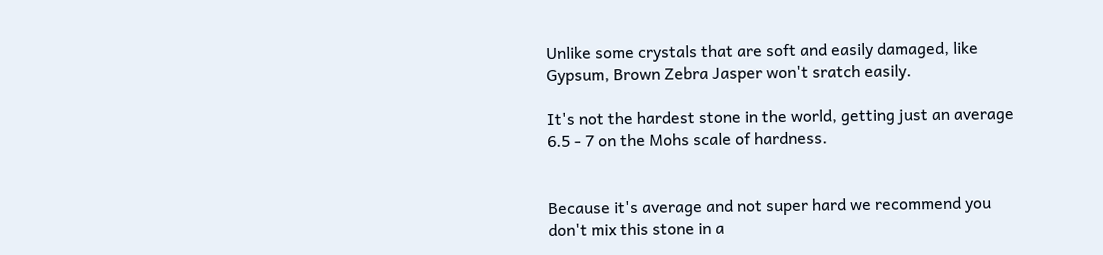Unlike some crystals that are soft and easily damaged, like Gypsum, Brown Zebra Jasper won't sratch easily.

It's not the hardest stone in the world, getting just an average 6.5 - 7 on the Mohs scale of hardness.


Because it's average and not super hard we recommend you don't mix this stone in a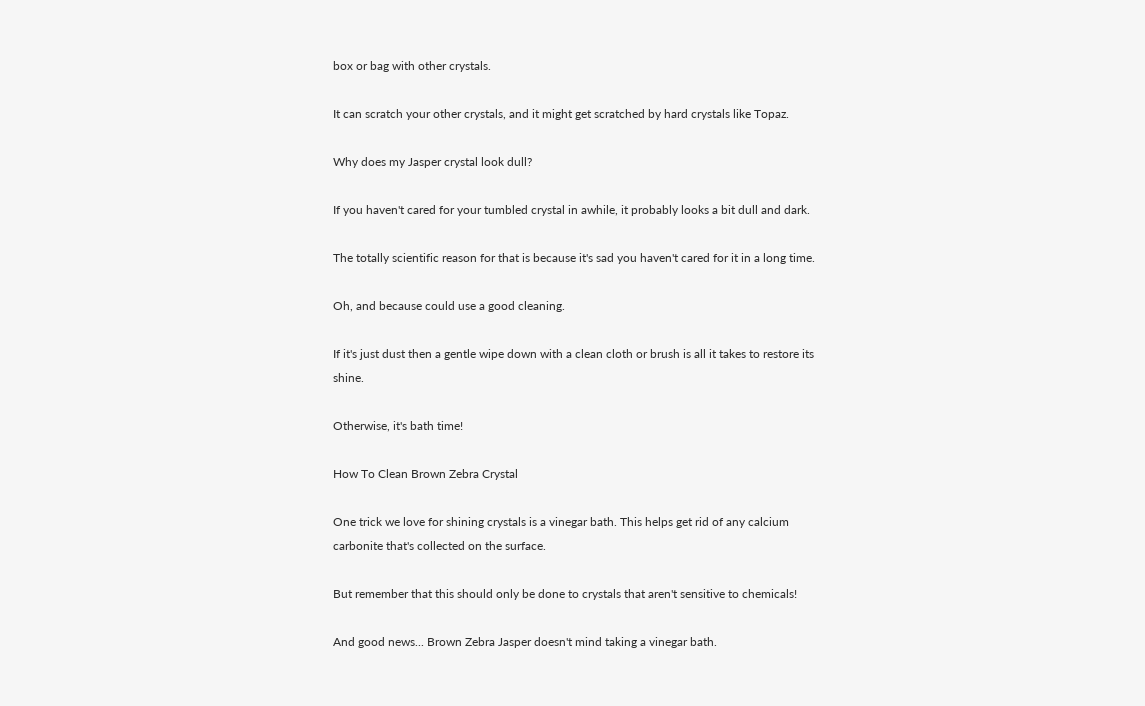box or bag with other crystals.

It can scratch your other crystals, and it might get scratched by hard crystals like Topaz.

Why does my Jasper crystal look dull?

If you haven't cared for your tumbled crystal in awhile, it probably looks a bit dull and dark.

The totally scientific reason for that is because it's sad you haven't cared for it in a long time.

Oh, and because could use a good cleaning.

If it's just dust then a gentle wipe down with a clean cloth or brush is all it takes to restore its shine.

Otherwise, it's bath time!

How To Clean Brown Zebra Crystal

One trick we love for shining crystals is a vinegar bath. This helps get rid of any calcium carbonite that's collected on the surface.

But remember that this should only be done to crystals that aren't sensitive to chemicals!

And good news... Brown Zebra Jasper doesn't mind taking a vinegar bath.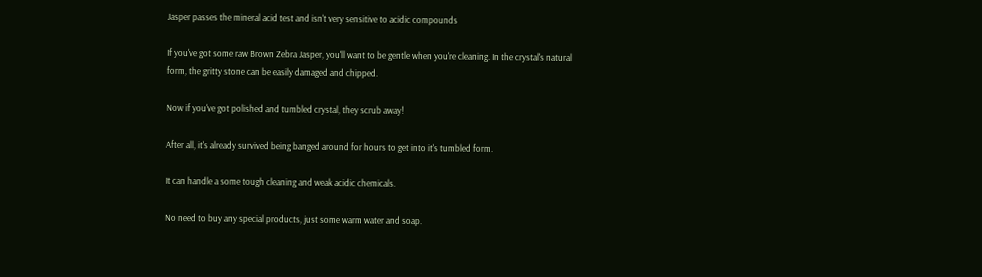Jasper passes the mineral acid test and isn't very sensitive to acidic compounds

If you've got some raw Brown Zebra Jasper, you'll want to be gentle when you're cleaning. In the crystal's natural form, the gritty stone can be easily damaged and chipped.

Now if you've got polished and tumbled crystal, they scrub away!

After all, it's already survived being banged around for hours to get into it's tumbled form.

It can handle a some tough cleaning and weak acidic chemicals.

No need to buy any special products, just some warm water and soap.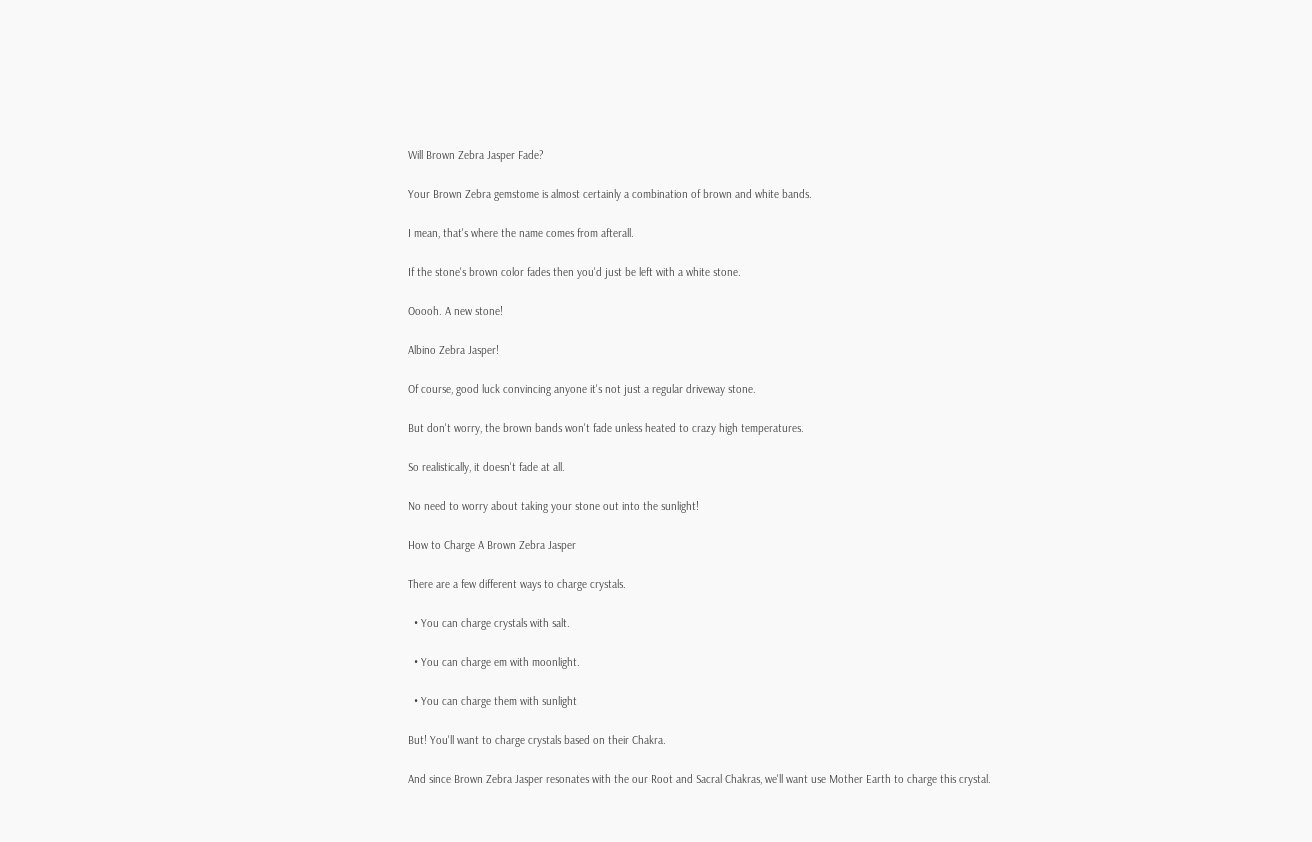Will Brown Zebra Jasper Fade?

Your Brown Zebra gemstome is almost certainly a combination of brown and white bands.

I mean, that's where the name comes from afterall.

If the stone's brown color fades then you'd just be left with a white stone.

Ooooh. A new stone!

Albino Zebra Jasper!

Of course, good luck convincing anyone it's not just a regular driveway stone.

But don't worry, the brown bands won't fade unless heated to crazy high temperatures.

So realistically, it doesn't fade at all.

No need to worry about taking your stone out into the sunlight!

How to Charge A Brown Zebra Jasper

There are a few different ways to charge crystals.

  • You can charge crystals with salt.

  • You can charge em with moonlight.

  • You can charge them with sunlight

But! You'll want to charge crystals based on their Chakra.

And since Brown Zebra Jasper resonates with the our Root and Sacral Chakras, we'll want use Mother Earth to charge this crystal.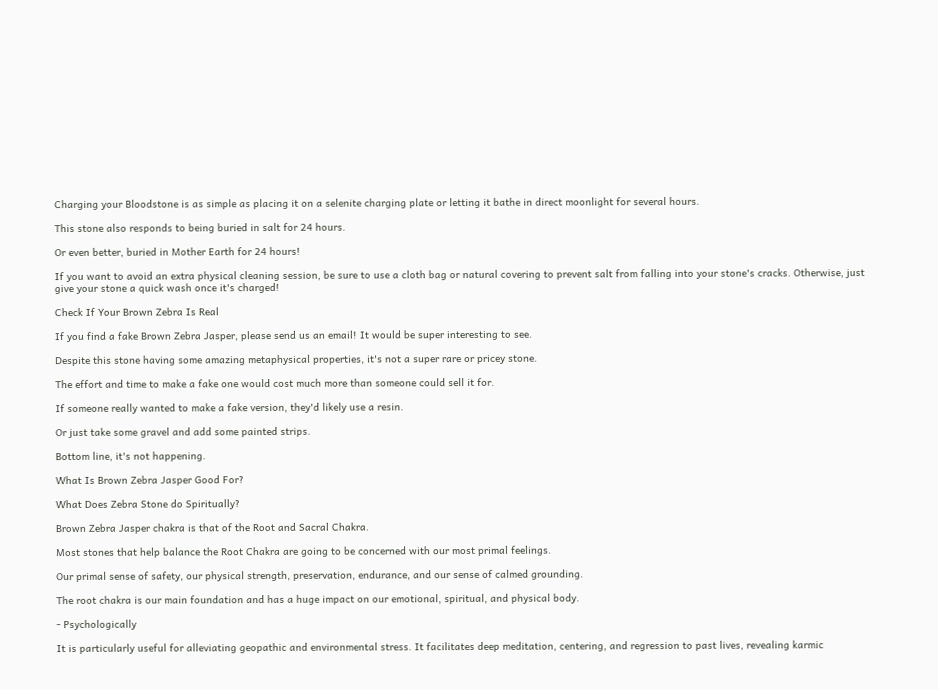Charging your Bloodstone is as simple as placing it on a selenite charging plate or letting it bathe in direct moonlight for several hours.

This stone also responds to being buried in salt for 24 hours.

Or even better, buried in Mother Earth for 24 hours!

If you want to avoid an extra physical cleaning session, be sure to use a cloth bag or natural covering to prevent salt from falling into your stone's cracks. Otherwise, just give your stone a quick wash once it's charged!

Check If Your Brown Zebra Is Real

If you find a fake Brown Zebra Jasper, please send us an email! It would be super interesting to see.

Despite this stone having some amazing metaphysical properties, it's not a super rare or pricey stone.

The effort and time to make a fake one would cost much more than someone could sell it for.

If someone really wanted to make a fake version, they'd likely use a resin.

Or just take some gravel and add some painted strips.

Bottom line, it's not happening.

What Is Brown Zebra Jasper Good For?

What Does Zebra Stone do Spiritually?

Brown Zebra Jasper chakra is that of the Root and Sacral Chakra.

Most stones that help balance the Root Chakra are going to be concerned with our most primal feelings.

Our primal sense of safety, our physical strength, preservation, endurance, and our sense of calmed grounding.

The root chakra is our main foundation and has a huge impact on our emotional, spiritual, and physical body.

- Psychologically

It is particularly useful for alleviating geopathic and environmental stress. It facilitates deep meditation, centering, and regression to past lives, revealing karmic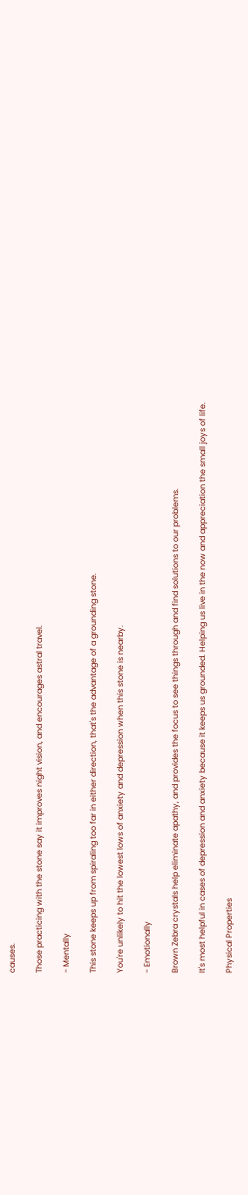causes.

Those practicing with the stone say it improves night vision, and encourages astral travel.

- Mentally

This stone keeps up from spiraling too far in either direction, that's the advantage of a grounding stone.

You're unlikely to hit the lowest lows of anxiety and depression when this stone is nearby.

- Emotionally

Brown Zebra crystals help eliminate apathy, and provides the focus to see things through and find solutions to our problems.

It's most helpful in cases of depression and anxiety because it keeps us grounded. Helping us live in the now and appreciation the small joys of life.

Physical Properties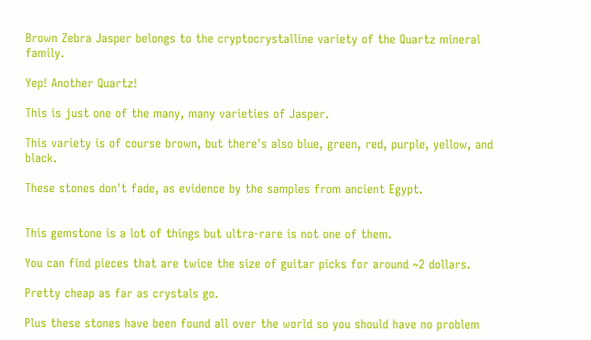Brown Zebra Jasper belongs to the cryptocrystalline variety of the Quartz mineral family.

Yep! Another Quartz!

This is just one of the many, many varieties of Jasper.

This variety is of course brown, but there's also blue, green, red, purple, yellow, and black.

These stones don't fade, as evidence by the samples from ancient Egypt.


This gemstone is a lot of things but ultra-rare is not one of them.

You can find pieces that are twice the size of guitar picks for around ~2 dollars.

Pretty cheap as far as crystals go.

Plus these stones have been found all over the world so you should have no problem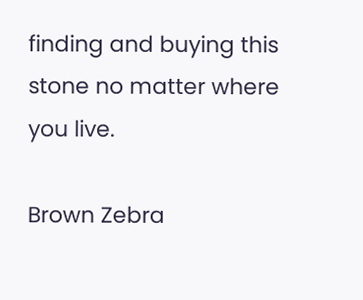finding and buying this stone no matter where you live.

Brown Zebra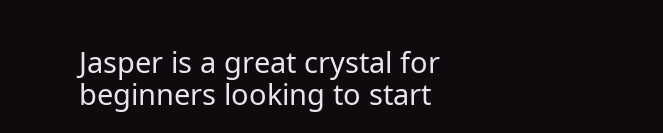Jasper is a great crystal for beginners looking to start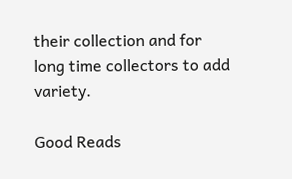their collection and for long time collectors to add variety.

Good Reads